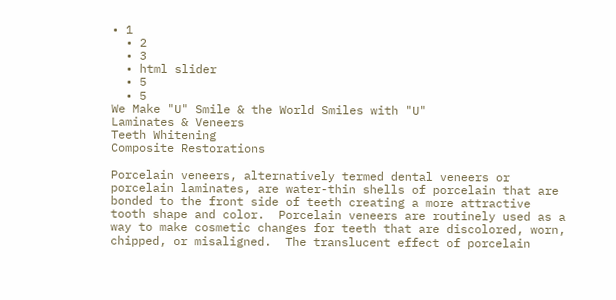• 1
  • 2
  • 3
  • html slider
  • 5
  • 5
We Make "U" Smile & the World Smiles with "U"
Laminates & Veneers
Teeth Whitening
Composite Restorations

Porcelain veneers, alternatively termed dental veneers or porcelain laminates, are water-thin shells of porcelain that are bonded to the front side of teeth creating a more attractive tooth shape and color.  Porcelain veneers are routinely used as a way to make cosmetic changes for teeth that are discolored, worn, chipped, or misaligned.  The translucent effect of porcelain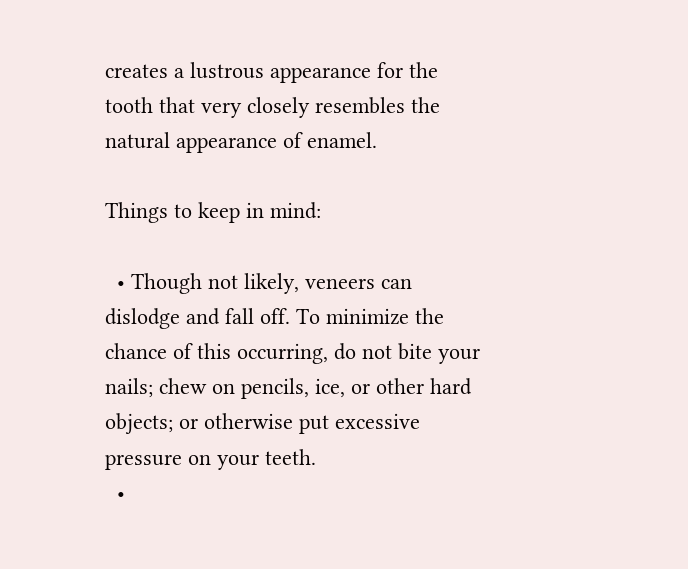creates a lustrous appearance for the tooth that very closely resembles the natural appearance of enamel.

Things to keep in mind:

  • Though not likely, veneers can dislodge and fall off. To minimize the chance of this occurring, do not bite your nails; chew on pencils, ice, or other hard objects; or otherwise put excessive pressure on your teeth.
  •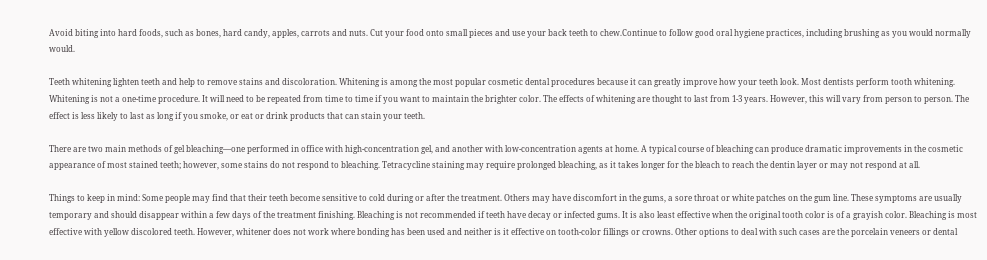Avoid biting into hard foods, such as bones, hard candy, apples, carrots and nuts. Cut your food onto small pieces and use your back teeth to chew.Continue to follow good oral hygiene practices, including brushing as you would normally would.

Teeth whitening lighten teeth and help to remove stains and discoloration. Whitening is among the most popular cosmetic dental procedures because it can greatly improve how your teeth look. Most dentists perform tooth whitening. Whitening is not a one-time procedure. It will need to be repeated from time to time if you want to maintain the brighter color. The effects of whitening are thought to last from 1-3 years. However, this will vary from person to person. The effect is less likely to last as long if you smoke, or eat or drink products that can stain your teeth.

There are two main methods of gel bleaching—one performed in office with high-concentration gel, and another with low-concentration agents at home. A typical course of bleaching can produce dramatic improvements in the cosmetic appearance of most stained teeth; however, some stains do not respond to bleaching. Tetracycline staining may require prolonged bleaching, as it takes longer for the bleach to reach the dentin layer or may not respond at all.

Things to keep in mind: Some people may find that their teeth become sensitive to cold during or after the treatment. Others may have discomfort in the gums, a sore throat or white patches on the gum line. These symptoms are usually temporary and should disappear within a few days of the treatment finishing. Bleaching is not recommended if teeth have decay or infected gums. It is also least effective when the original tooth color is of a grayish color. Bleaching is most effective with yellow discolored teeth. However, whitener does not work where bonding has been used and neither is it effective on tooth-color fillings or crowns. Other options to deal with such cases are the porcelain veneers or dental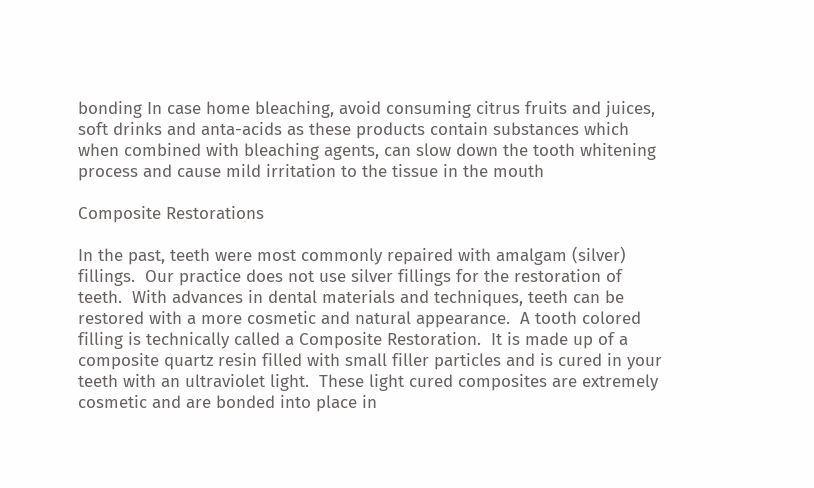bonding In case home bleaching, avoid consuming citrus fruits and juices, soft drinks and anta-acids as these products contain substances which when combined with bleaching agents, can slow down the tooth whitening process and cause mild irritation to the tissue in the mouth

Composite Restorations

In the past, teeth were most commonly repaired with amalgam (silver) fillings.  Our practice does not use silver fillings for the restoration of teeth.  With advances in dental materials and techniques, teeth can be restored with a more cosmetic and natural appearance.  A tooth colored filling is technically called a Composite Restoration.  It is made up of a composite quartz resin filled with small filler particles and is cured in your teeth with an ultraviolet light.  These light cured composites are extremely cosmetic and are bonded into place in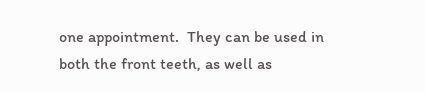one appointment.  They can be used in both the front teeth, as well as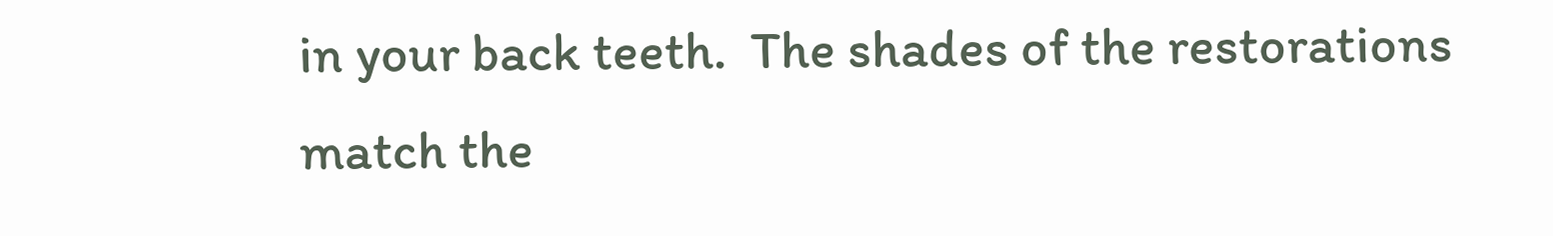in your back teeth.  The shades of the restorations match the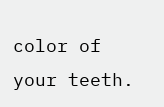color of your teeth.